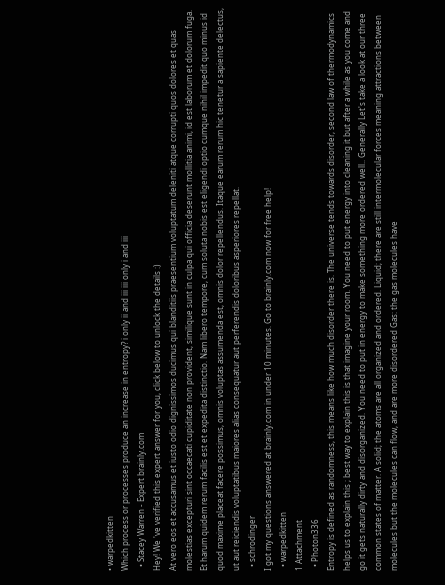• warpedkitten
Which process or processes produce an increase in entropy? i only ii and iii iii only i and iii
  • Stacey Warren - Expert brainly.com
Hey! We 've verified this expert answer for you, click below to unlock the details :)
At vero eos et accusamus et iusto odio dignissimos ducimus qui blanditiis praesentium voluptatum deleniti atque corrupti quos dolores et quas molestias excepturi sint occaecati cupiditate non provident, similique sunt in culpa qui officia deserunt mollitia animi, id est laborum et dolorum fuga. Et harum quidem rerum facilis est et expedita distinctio. Nam libero tempore, cum soluta nobis est eligendi optio cumque nihil impedit quo minus id quod maxime placeat facere possimus, omnis voluptas assumenda est, omnis dolor repellendus. Itaque earum rerum hic tenetur a sapiente delectus, ut aut reiciendis voluptatibus maiores alias consequatur aut perferendis doloribus asperiores repellat.
  • schrodinger
I got my questions answered at brainly.com in under 10 minutes. Go to brainly.com now for free help!
  • warpedkitten
1 Attachment
  • Photon336
Entropy is defined as randomness, this means like how much disorder there is. The universe tends towards disorder, second law of thermodynamics helps us to explain this ; best way to explain this is that imagine your room. You need to put energy into cleaning it but after a while as you come and go it gets naturally dirty and disorganized. You need to put in energy to make something more ordered well.. Generally Let's take a look at our three common states of matter. A solid; the atoms are all organized and ordered. Liquid; there are still intermolecular forces meaning attractions between molecules but the molecules can flow, and are more disordered Gas: the gas molecules have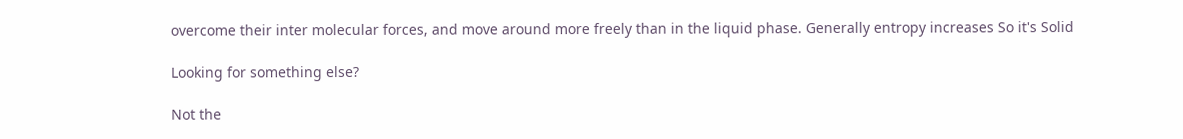overcome their inter molecular forces, and move around more freely than in the liquid phase. Generally entropy increases So it's Solid

Looking for something else?

Not the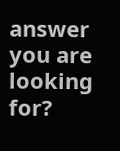answer you are looking for?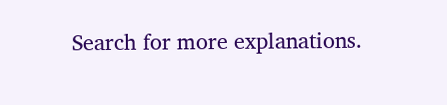Search for more explanations.